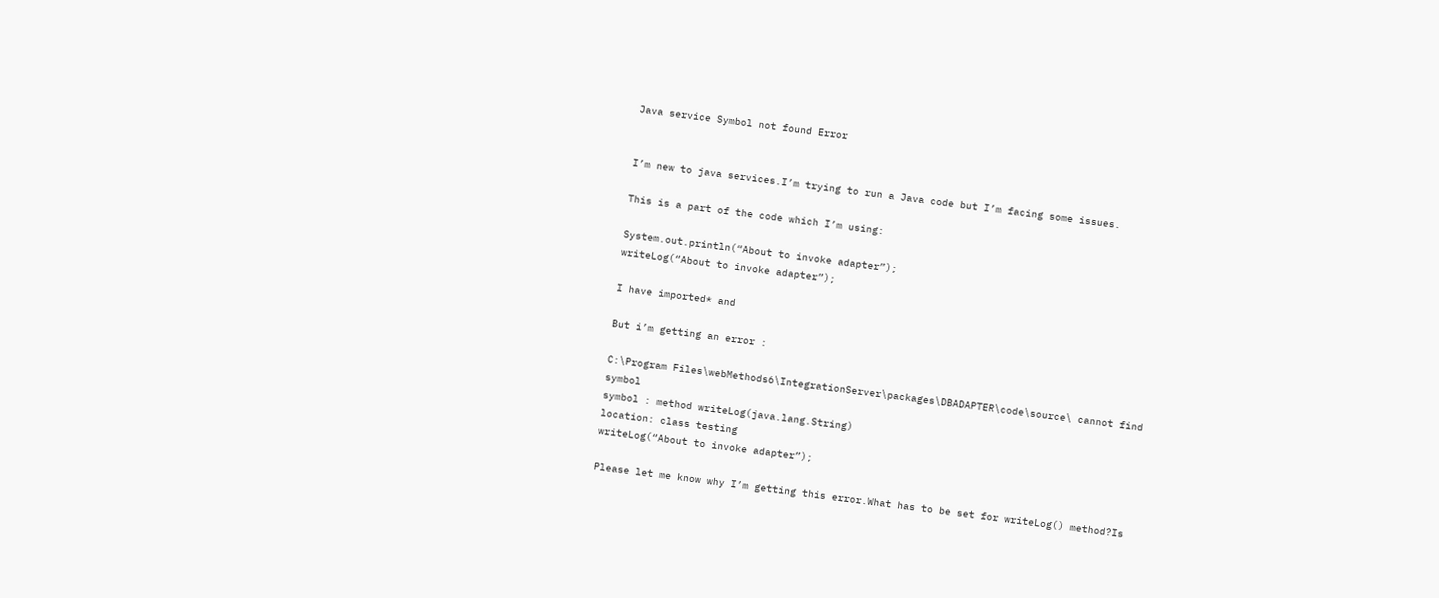Java service Symbol not found Error


I’m new to java services.I’m trying to run a Java code but I’m facing some issues.

This is a part of the code which I’m using:

System.out.println(“About to invoke adapter”);
writeLog(“About to invoke adapter”);

I have imported* and

But i’m getting an error :

C:\Program Files\webMethods6\IntegrationServer\packages\DBADAPTER\code\source\ cannot find symbol
symbol : method writeLog(java.lang.String)
location: class testing
writeLog(“About to invoke adapter”);

Please let me know why I’m getting this error.What has to be set for writeLog() method?Is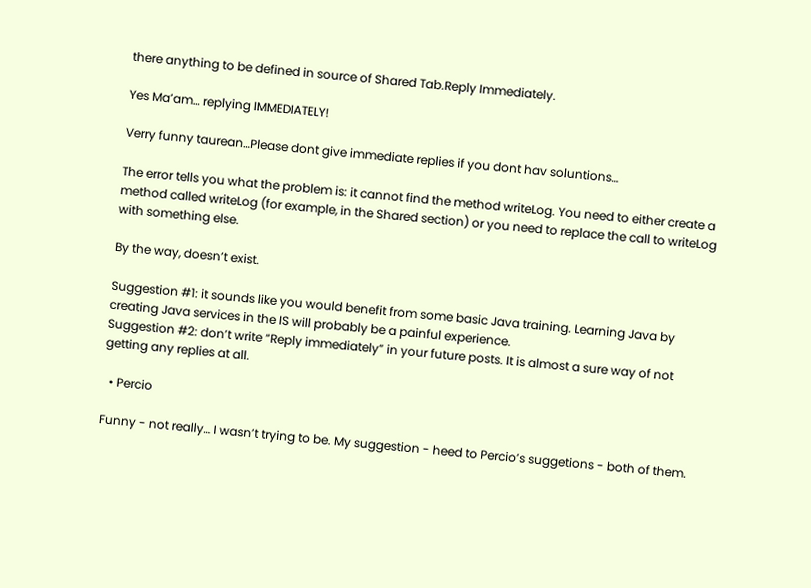there anything to be defined in source of Shared Tab.Reply Immediately.

Yes Ma’am… replying IMMEDIATELY!

Verry funny taurean…Please dont give immediate replies if you dont hav soluntions…

The error tells you what the problem is: it cannot find the method writeLog. You need to either create a method called writeLog (for example, in the Shared section) or you need to replace the call to writeLog with something else.

By the way, doesn’t exist.

Suggestion #1: it sounds like you would benefit from some basic Java training. Learning Java by creating Java services in the IS will probably be a painful experience.
Suggestion #2: don’t write “Reply immediately” in your future posts. It is almost a sure way of not getting any replies at all.

  • Percio

Funny - not really… I wasn’t trying to be. My suggestion - heed to Percio’s suggetions - both of them.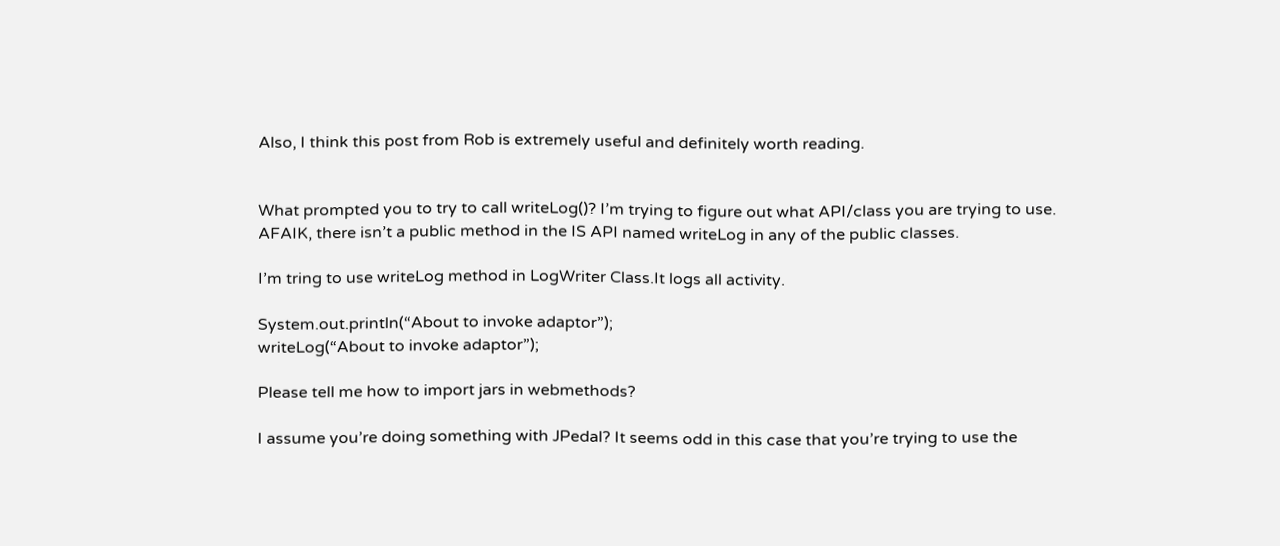Also, I think this post from Rob is extremely useful and definitely worth reading.


What prompted you to try to call writeLog()? I’m trying to figure out what API/class you are trying to use. AFAIK, there isn’t a public method in the IS API named writeLog in any of the public classes.

I’m tring to use writeLog method in LogWriter Class.It logs all activity.

System.out.println(“About to invoke adaptor”);
writeLog(“About to invoke adaptor”);

Please tell me how to import jars in webmethods?

I assume you’re doing something with JPedal? It seems odd in this case that you’re trying to use the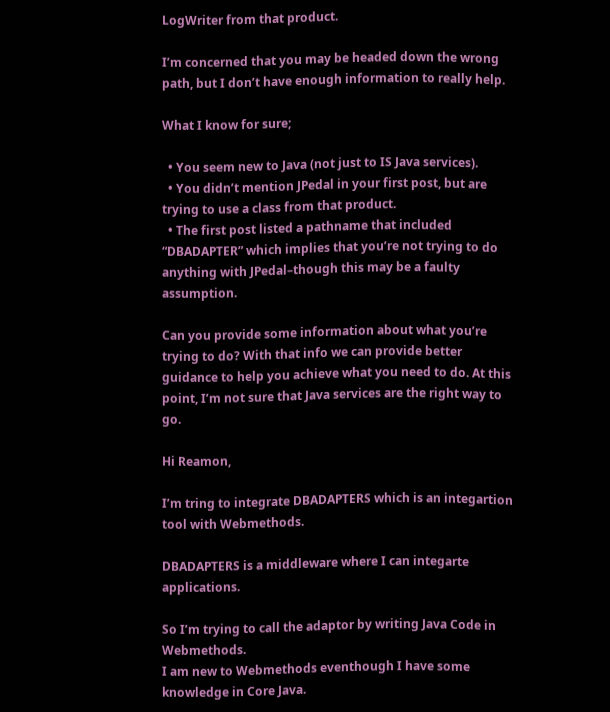LogWriter from that product.

I’m concerned that you may be headed down the wrong path, but I don’t have enough information to really help.

What I know for sure;

  • You seem new to Java (not just to IS Java services).
  • You didn’t mention JPedal in your first post, but are trying to use a class from that product.
  • The first post listed a pathname that included “DBADAPTER” which implies that you’re not trying to do anything with JPedal–though this may be a faulty assumption.

Can you provide some information about what you’re trying to do? With that info we can provide better guidance to help you achieve what you need to do. At this point, I’m not sure that Java services are the right way to go.

Hi Reamon,

I’m tring to integrate DBADAPTERS which is an integartion tool with Webmethods.

DBADAPTERS is a middleware where I can integarte applications.

So I’m trying to call the adaptor by writing Java Code in Webmethods.
I am new to Webmethods eventhough I have some knowledge in Core Java.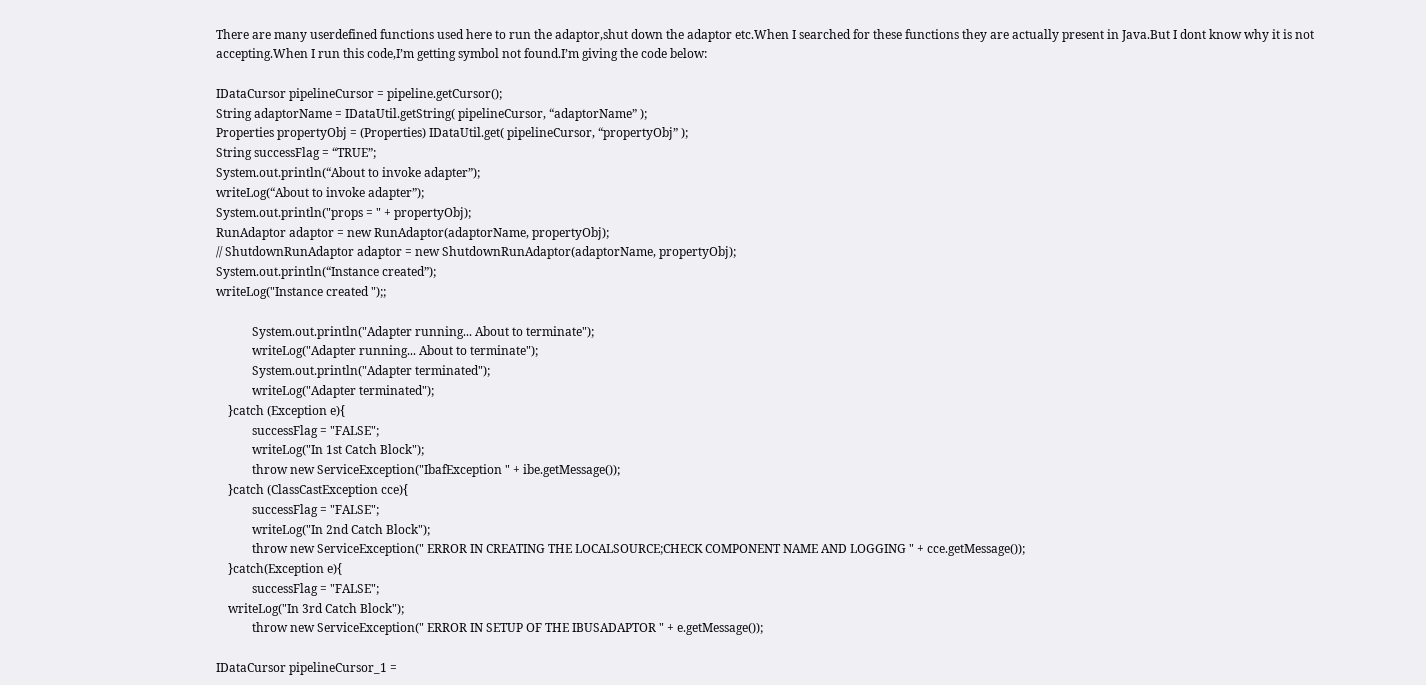There are many userdefined functions used here to run the adaptor,shut down the adaptor etc.When I searched for these functions they are actually present in Java.But I dont know why it is not accepting.When I run this code,I’m getting symbol not found.I’m giving the code below:

IDataCursor pipelineCursor = pipeline.getCursor();
String adaptorName = IDataUtil.getString( pipelineCursor, “adaptorName” );
Properties propertyObj = (Properties) IDataUtil.get( pipelineCursor, “propertyObj” );
String successFlag = “TRUE”;
System.out.println(“About to invoke adapter”);
writeLog(“About to invoke adapter”);
System.out.println("props = " + propertyObj);
RunAdaptor adaptor = new RunAdaptor(adaptorName, propertyObj);
// ShutdownRunAdaptor adaptor = new ShutdownRunAdaptor(adaptorName, propertyObj);
System.out.println(“Instance created”);
writeLog("Instance created ");;

            System.out.println("Adapter running... About to terminate");
            writeLog("Adapter running... About to terminate");
            System.out.println("Adapter terminated");
            writeLog("Adapter terminated");
    }catch (Exception e){
            successFlag = "FALSE";
            writeLog("In 1st Catch Block");
            throw new ServiceException("IbafException " + ibe.getMessage());
    }catch (ClassCastException cce){
            successFlag = "FALSE";
            writeLog("In 2nd Catch Block");
            throw new ServiceException(" ERROR IN CREATING THE LOCALSOURCE;CHECK COMPONENT NAME AND LOGGING " + cce.getMessage());
    }catch(Exception e){
            successFlag = "FALSE";
    writeLog("In 3rd Catch Block");
            throw new ServiceException(" ERROR IN SETUP OF THE IBUSADAPTOR " + e.getMessage());

IDataCursor pipelineCursor_1 =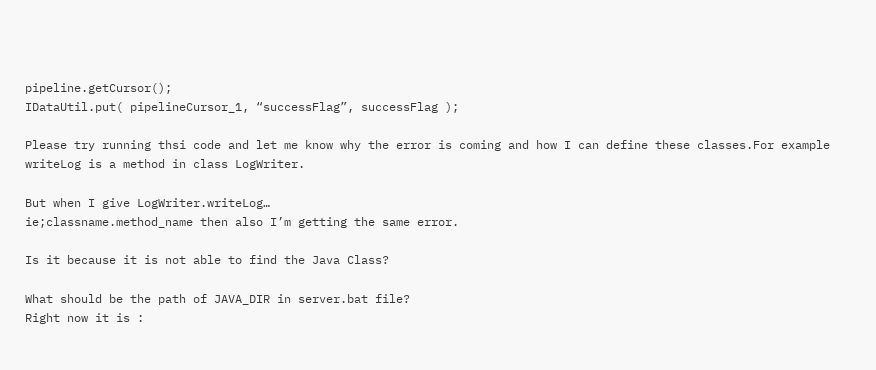pipeline.getCursor();
IDataUtil.put( pipelineCursor_1, “successFlag”, successFlag );

Please try running thsi code and let me know why the error is coming and how I can define these classes.For example writeLog is a method in class LogWriter.

But when I give LogWriter.writeLog…
ie;classname.method_name then also I’m getting the same error.

Is it because it is not able to find the Java Class?

What should be the path of JAVA_DIR in server.bat file?
Right now it is :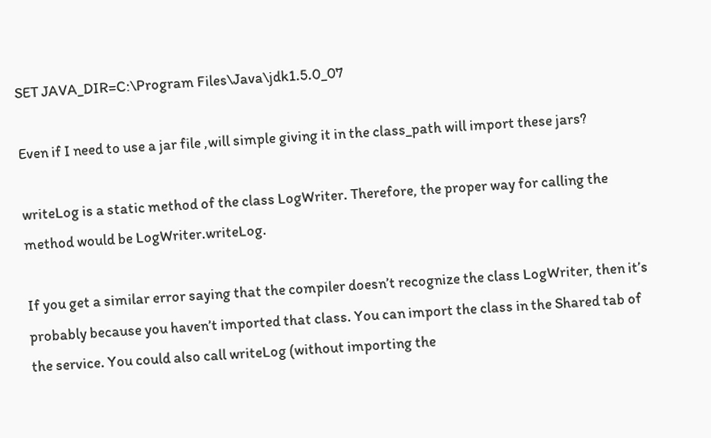SET JAVA_DIR=C:\Program Files\Java\jdk1.5.0_07

Even if I need to use a jar file ,will simple giving it in the class_path will import these jars?

writeLog is a static method of the class LogWriter. Therefore, the proper way for calling the method would be LogWriter.writeLog.

If you get a similar error saying that the compiler doesn’t recognize the class LogWriter, then it’s probably because you haven’t imported that class. You can import the class in the Shared tab of the service. You could also call writeLog (without importing the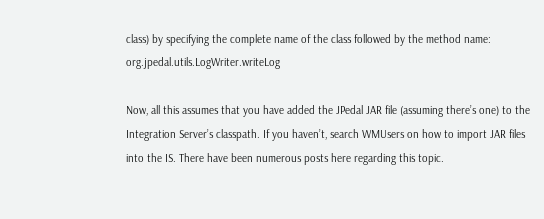class) by specifying the complete name of the class followed by the method name: org.jpedal.utils.LogWriter.writeLog

Now, all this assumes that you have added the JPedal JAR file (assuming there’s one) to the Integration Server’s classpath. If you haven’t, search WMUsers on how to import JAR files into the IS. There have been numerous posts here regarding this topic.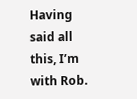Having said all this, I’m with Rob.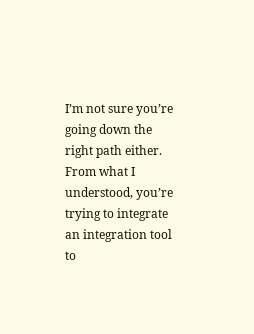I’m not sure you’re going down the right path either. From what I understood, you’re trying to integrate an integration tool to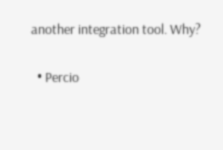another integration tool. Why?

  • Percio